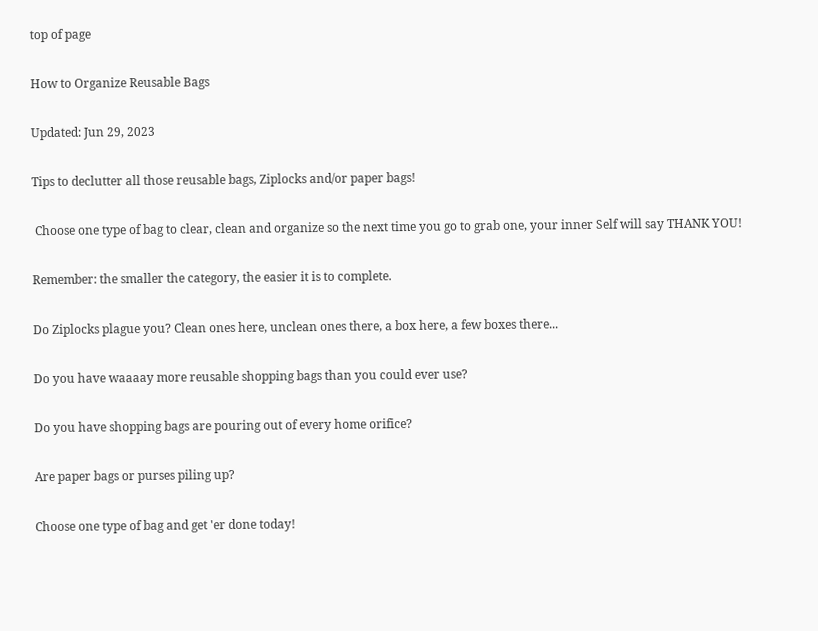top of page

How to Organize Reusable Bags

Updated: Jun 29, 2023

Tips to declutter all those reusable bags, Ziplocks and/or paper bags!

 Choose one type of bag to clear, clean and organize so the next time you go to grab one, your inner Self will say THANK YOU!

Remember: the smaller the category, the easier it is to complete.

Do Ziplocks plague you? Clean ones here, unclean ones there, a box here, a few boxes there...

Do you have waaaay more reusable shopping bags than you could ever use?

Do you have shopping bags are pouring out of every home orifice?

Are paper bags or purses piling up?

Choose one type of bag and get 'er done today!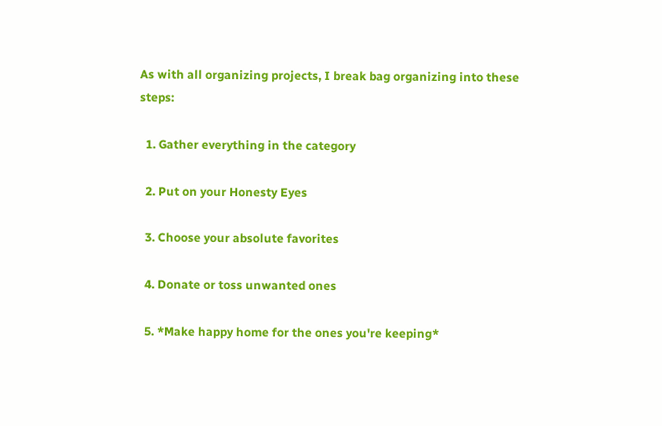As with all organizing projects, I break bag organizing into these steps:

  1. Gather everything in the category

  2. Put on your Honesty Eyes

  3. Choose your absolute favorites

  4. Donate or toss unwanted ones

  5. *Make happy home for the ones you're keeping*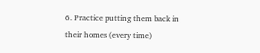6. Practice putting them back in their homes (every time)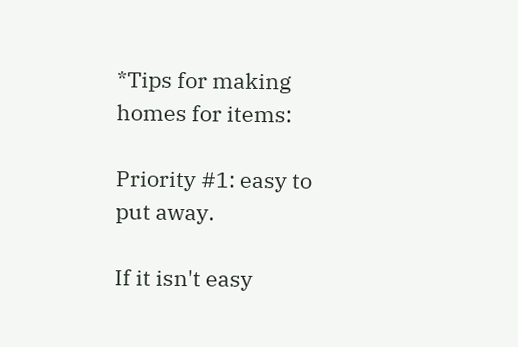*Tips for making homes for items:

Priority #1: easy to put away.

If it isn't easy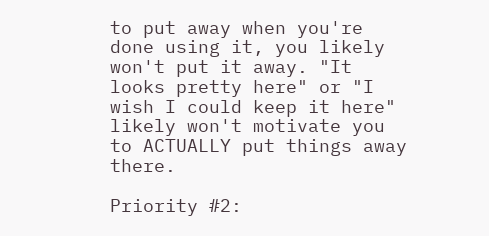to put away when you're done using it, you likely won't put it away. "It looks pretty here" or "I wish I could keep it here" likely won't motivate you to ACTUALLY put things away there.

Priority #2: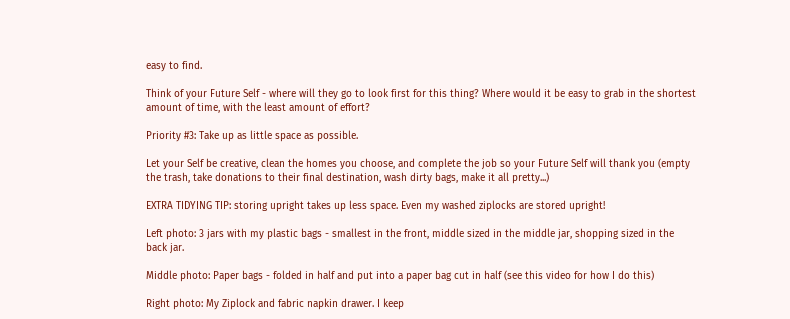easy to find.

Think of your Future Self - where will they go to look first for this thing? Where would it be easy to grab in the shortest amount of time, with the least amount of effort?

Priority #3: Take up as little space as possible.

Let your Self be creative, clean the homes you choose, and complete the job so your Future Self will thank you (empty the trash, take donations to their final destination, wash dirty bags, make it all pretty...)

EXTRA TIDYING TIP: storing upright takes up less space. Even my washed ziplocks are stored upright!

Left photo: 3 jars with my plastic bags - smallest in the front, middle sized in the middle jar, shopping sized in the back jar.

Middle photo: Paper bags - folded in half and put into a paper bag cut in half (see this video for how I do this)

Right photo: My Ziplock and fabric napkin drawer. I keep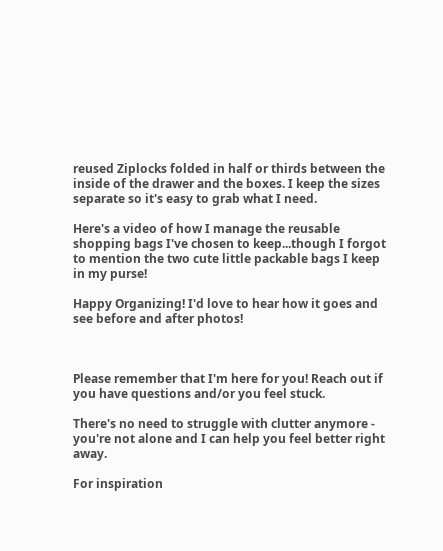reused Ziplocks folded in half or thirds between the inside of the drawer and the boxes. I keep the sizes separate so it's easy to grab what I need.

Here's a video of how I manage the reusable shopping bags I've chosen to keep...though I forgot to mention the two cute little packable bags I keep in my purse!

Happy Organizing! I'd love to hear how it goes and see before and after photos!



Please remember that I'm here for you! Reach out if you have questions and/or you feel stuck.

There's no need to struggle with clutter anymore - you're not alone and I can help you feel better right away.

For inspiration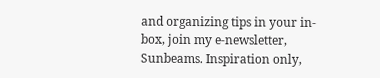and organizing tips in your in-box, join my e-newsletter, Sunbeams. Inspiration only,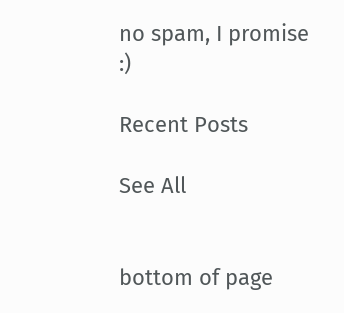no spam, I promise :)

Recent Posts

See All


bottom of page